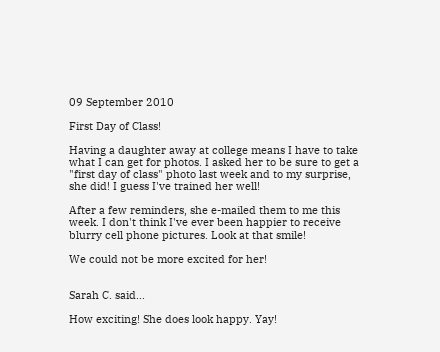09 September 2010

First Day of Class!

Having a daughter away at college means I have to take what I can get for photos. I asked her to be sure to get a "first day of class" photo last week and to my surprise, she did! I guess I've trained her well!

After a few reminders, she e-mailed them to me this week. I don't think I've ever been happier to receive blurry cell phone pictures. Look at that smile!

We could not be more excited for her!


Sarah C. said...

How exciting! She does look happy. Yay!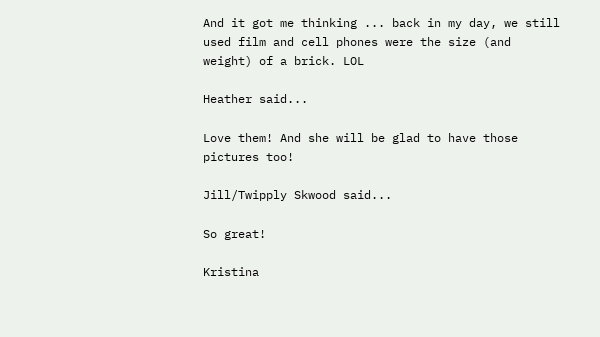And it got me thinking ... back in my day, we still used film and cell phones were the size (and weight) of a brick. LOL

Heather said...

Love them! And she will be glad to have those pictures too!

Jill/Twipply Skwood said...

So great!

Kristina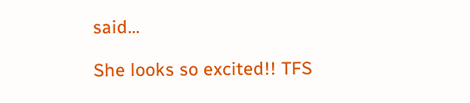said...

She looks so excited!! TFS